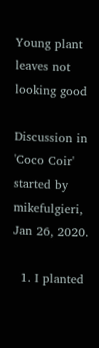Young plant leaves not looking good

Discussion in 'Coco Coir' started by mikefulgieri, Jan 26, 2020.

  1. I planted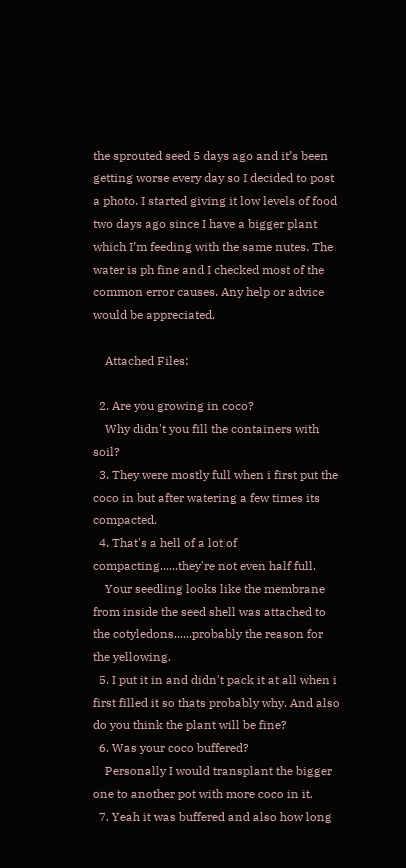the sprouted seed 5 days ago and it’s been getting worse every day so I decided to post a photo. I started giving it low levels of food two days ago since I have a bigger plant which I’m feeding with the same nutes. The water is ph fine and I checked most of the common error causes. Any help or advice would be appreciated.

    Attached Files:

  2. Are you growing in coco?
    Why didn't you fill the containers with soil?
  3. They were mostly full when i first put the coco in but after watering a few times its compacted.
  4. That's a hell of a lot of compacting......they're not even half full.
    Your seedling looks like the membrane from inside the seed shell was attached to the cotyledons......probably the reason for the yellowing.
  5. I put it in and didn't pack it at all when i first filled it so thats probably why. And also do you think the plant will be fine?
  6. Was your coco buffered?
    Personally I would transplant the bigger one to another pot with more coco in it.
  7. Yeah it was buffered and also how long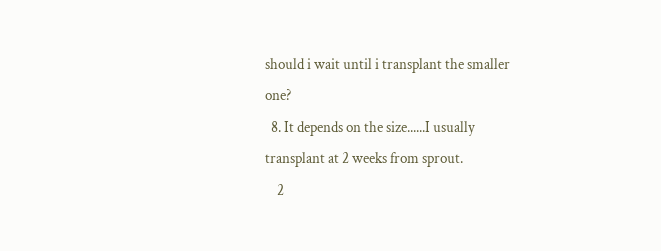should i wait until i transplant the smaller one?
  8. It depends on the size......I usually transplant at 2 weeks from sprout.
    2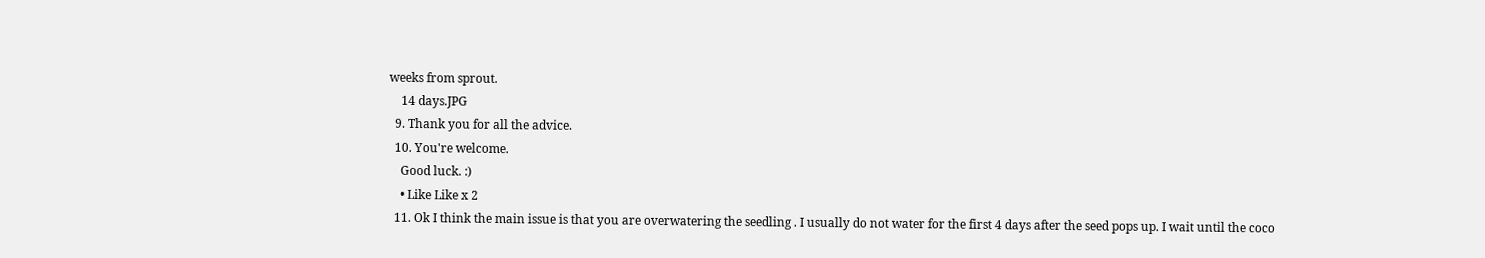weeks from sprout.
    14 days.JPG
  9. Thank you for all the advice.
  10. You're welcome.
    Good luck. :)
    • Like Like x 2
  11. Ok I think the main issue is that you are overwatering the seedling . I usually do not water for the first 4 days after the seed pops up. I wait until the coco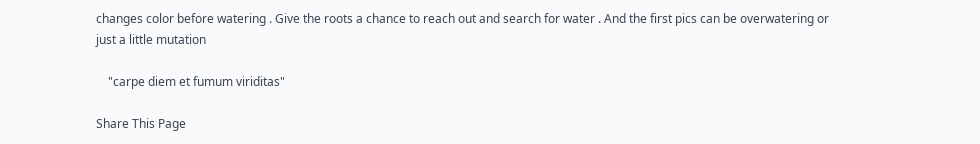changes color before watering . Give the roots a chance to reach out and search for water . And the first pics can be overwatering or just a little mutation

    "carpe diem et fumum viriditas"

Share This Page